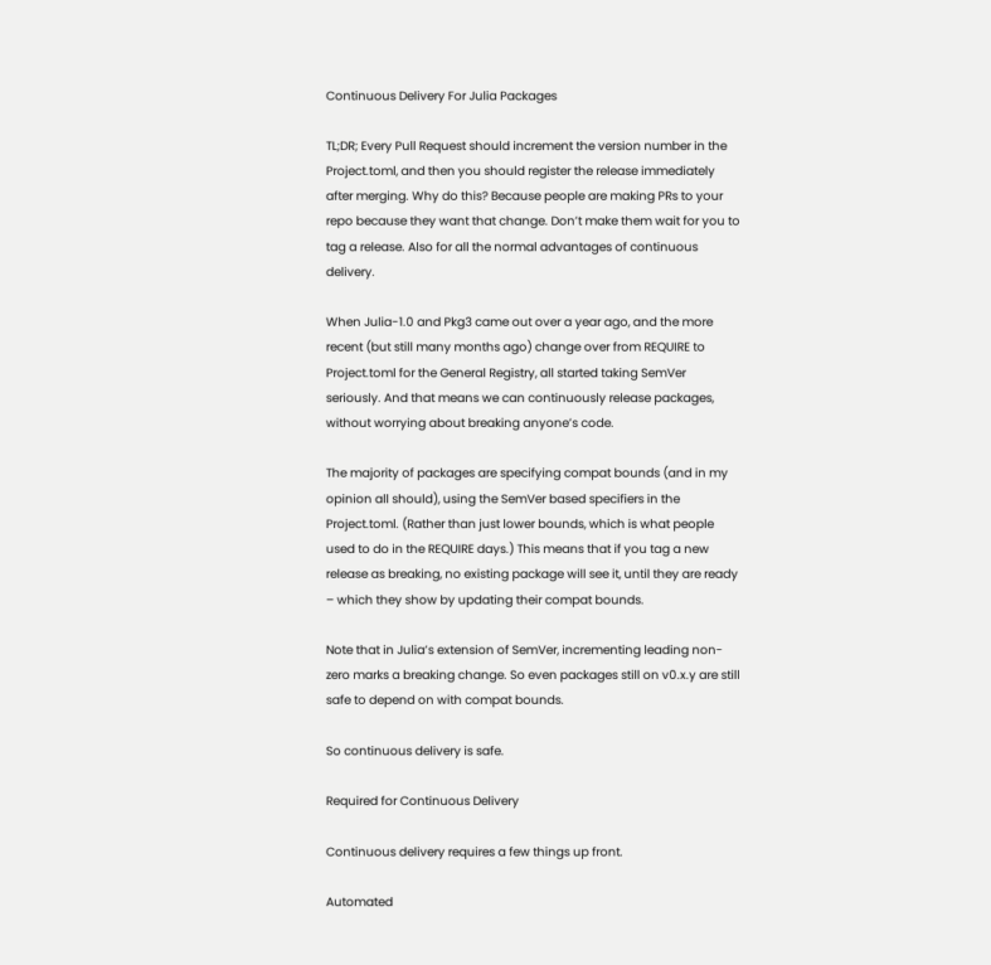Continuous Delivery For Julia Packages

TL;DR; Every Pull Request should increment the version number in the Project.toml, and then you should register the release immediately after merging. Why do this? Because people are making PRs to your repo because they want that change. Don’t make them wait for you to tag a release. Also for all the normal advantages of continuous delivery.

When Julia-1.0 and Pkg3 came out over a year ago, and the more recent (but still many months ago) change over from REQUIRE to Project.toml for the General Registry, all started taking SemVer seriously. And that means we can continuously release packages, without worrying about breaking anyone’s code.

The majority of packages are specifying compat bounds (and in my opinion all should), using the SemVer based specifiers in the Project.toml. (Rather than just lower bounds, which is what people used to do in the REQUIRE days.) This means that if you tag a new release as breaking, no existing package will see it, until they are ready – which they show by updating their compat bounds.

Note that in Julia’s extension of SemVer, incrementing leading non-zero marks a breaking change. So even packages still on v0.x.y are still safe to depend on with compat bounds.

So continuous delivery is safe.

Required for Continuous Delivery

Continuous delivery requires a few things up front.

Automated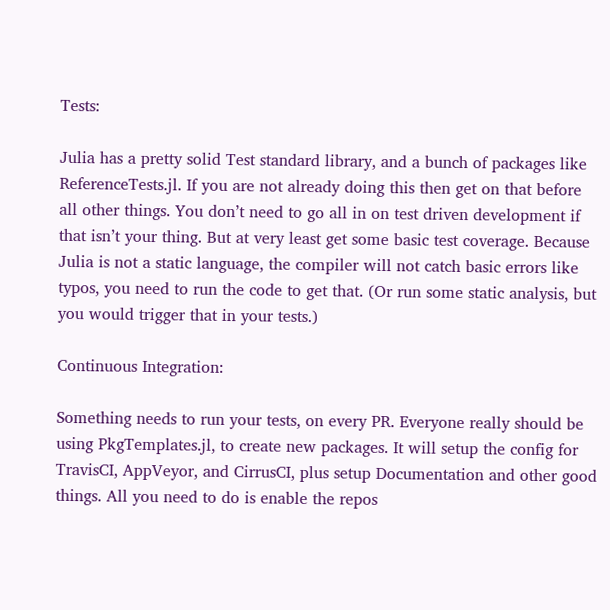Tests:

Julia has a pretty solid Test standard library, and a bunch of packages like ReferenceTests.jl. If you are not already doing this then get on that before all other things. You don’t need to go all in on test driven development if that isn’t your thing. But at very least get some basic test coverage. Because Julia is not a static language, the compiler will not catch basic errors like typos, you need to run the code to get that. (Or run some static analysis, but you would trigger that in your tests.)

Continuous Integration:

Something needs to run your tests, on every PR. Everyone really should be using PkgTemplates.jl, to create new packages. It will setup the config for TravisCI, AppVeyor, and CirrusCI, plus setup Documentation and other good things. All you need to do is enable the repos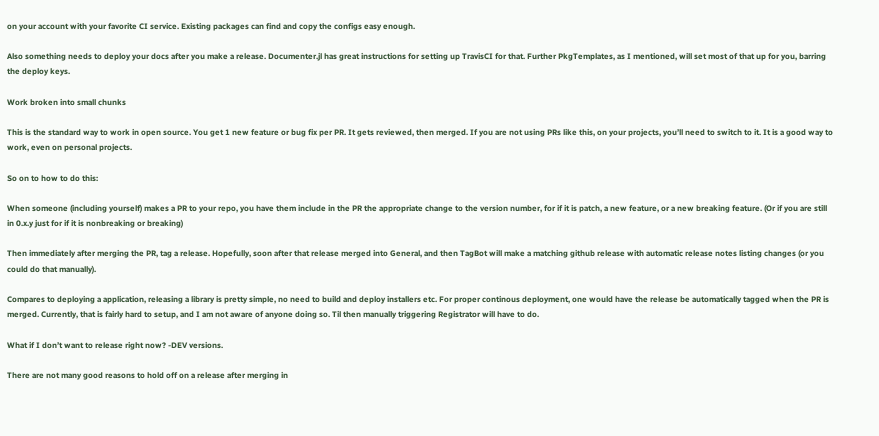on your account with your favorite CI service. Existing packages can find and copy the configs easy enough.

Also something needs to deploy your docs after you make a release. Documenter.jl has great instructions for setting up TravisCI for that. Further PkgTemplates, as I mentioned, will set most of that up for you, barring the deploy keys.

Work broken into small chunks

This is the standard way to work in open source. You get 1 new feature or bug fix per PR. It gets reviewed, then merged. If you are not using PRs like this, on your projects, you’ll need to switch to it. It is a good way to work, even on personal projects.

So on to how to do this:

When someone (including yourself) makes a PR to your repo, you have them include in the PR the appropriate change to the version number, for if it is patch, a new feature, or a new breaking feature. (Or if you are still in 0.x.y just for if it is nonbreaking or breaking)

Then immediately after merging the PR, tag a release. Hopefully, soon after that release merged into General, and then TagBot will make a matching github release with automatic release notes listing changes (or you could do that manually).

Compares to deploying a application, releasing a library is pretty simple, no need to build and deploy installers etc. For proper continous deployment, one would have the release be automatically tagged when the PR is merged. Currently, that is fairly hard to setup, and I am not aware of anyone doing so. Til then manually triggering Registrator will have to do.

What if I don’t want to release right now? -DEV versions.

There are not many good reasons to hold off on a release after merging in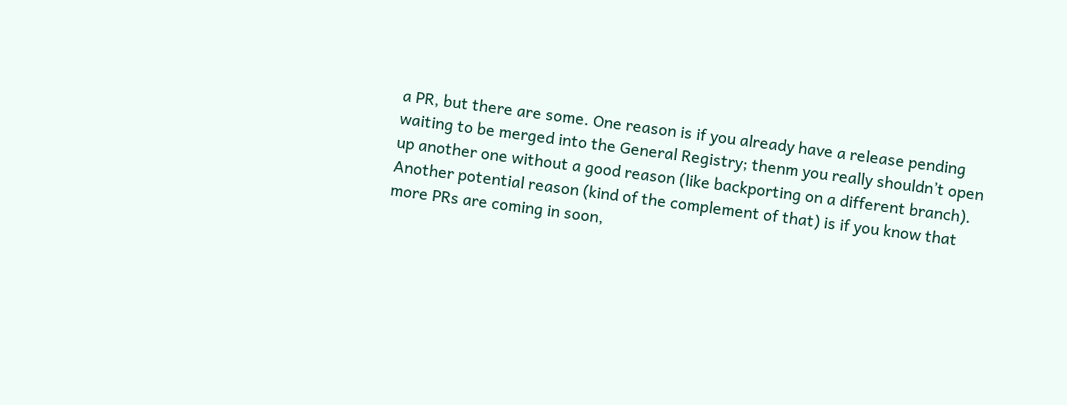a PR, but there are some. One reason is if you already have a release pending waiting to be merged into the General Registry; thenm you really shouldn’t open up another one without a good reason (like backporting on a different branch). Another potential reason (kind of the complement of that) is if you know that more PRs are coming in soon,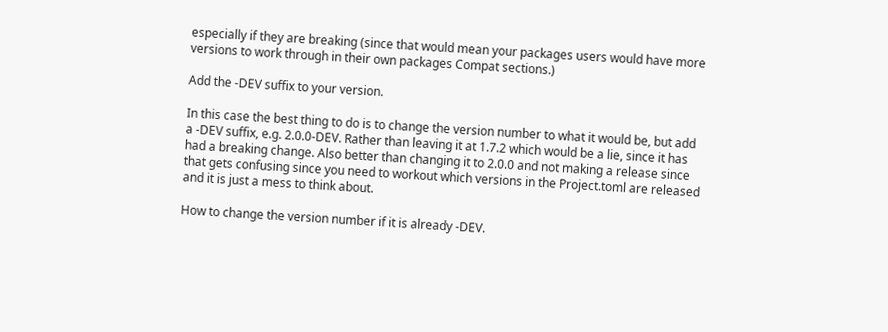especially if they are breaking (since that would mean your packages users would have more versions to work through in their own packages Compat sections.)

Add the -DEV suffix to your version.

In this case the best thing to do is to change the version number to what it would be, but add a -DEV suffix, e.g. 2.0.0-DEV. Rather than leaving it at 1.7.2 which would be a lie, since it has had a breaking change. Also better than changing it to 2.0.0 and not making a release since that gets confusing since you need to workout which versions in the Project.toml are released and it is just a mess to think about.

How to change the version number if it is already -DEV.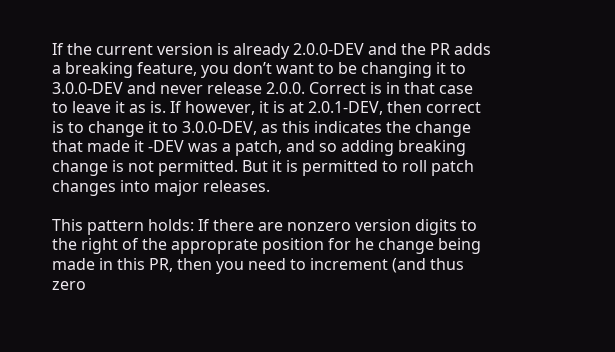If the current version is already 2.0.0-DEV and the PR adds a breaking feature, you don’t want to be changing it to 3.0.0-DEV and never release 2.0.0. Correct is in that case to leave it as is. If however, it is at 2.0.1-DEV, then correct is to change it to 3.0.0-DEV, as this indicates the change that made it -DEV was a patch, and so adding breaking change is not permitted. But it is permitted to roll patch changes into major releases.

This pattern holds: If there are nonzero version digits to the right of the approprate position for he change being made in this PR, then you need to increment (and thus zero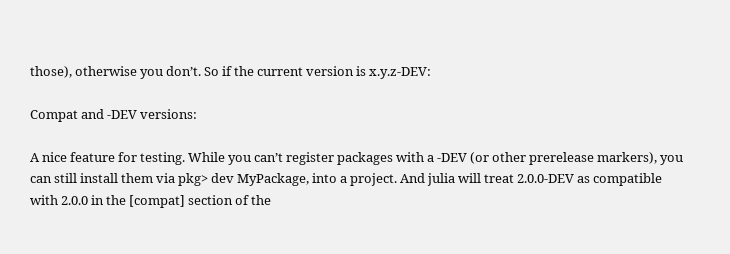those), otherwise you don’t. So if the current version is x.y.z-DEV:

Compat and -DEV versions:

A nice feature for testing. While you can’t register packages with a -DEV (or other prerelease markers), you can still install them via pkg> dev MyPackage, into a project. And julia will treat 2.0.0-DEV as compatible with 2.0.0 in the [compat] section of the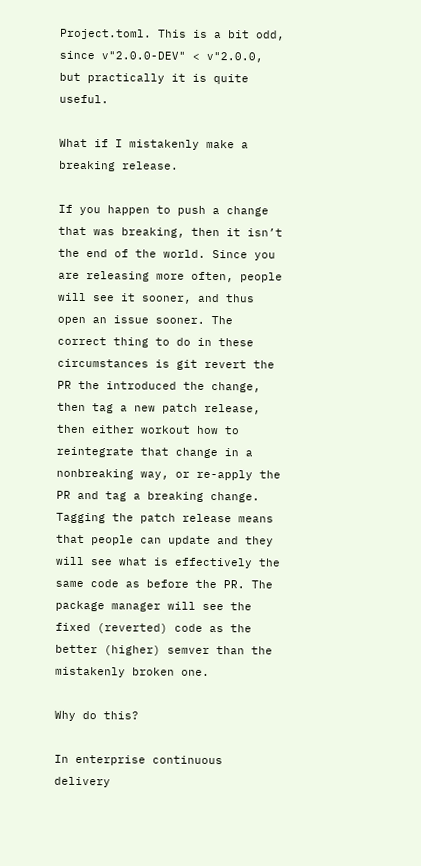Project.toml. This is a bit odd, since v"2.0.0-DEV" < v"2.0.0, but practically it is quite useful.

What if I mistakenly make a breaking release.

If you happen to push a change that was breaking, then it isn’t the end of the world. Since you are releasing more often, people will see it sooner, and thus open an issue sooner. The correct thing to do in these circumstances is git revert the PR the introduced the change, then tag a new patch release, then either workout how to reintegrate that change in a nonbreaking way, or re-apply the PR and tag a breaking change. Tagging the patch release means that people can update and they will see what is effectively the same code as before the PR. The package manager will see the fixed (reverted) code as the better (higher) semver than the mistakenly broken one.

Why do this?

In enterprise continuous delivery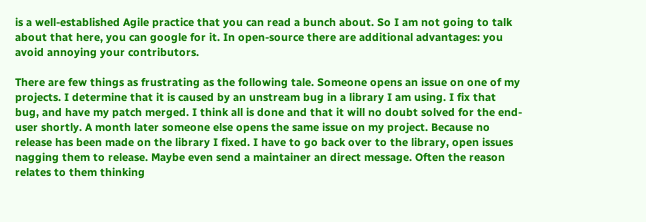is a well-established Agile practice that you can read a bunch about. So I am not going to talk about that here, you can google for it. In open-source there are additional advantages: you avoid annoying your contributors.

There are few things as frustrating as the following tale. Someone opens an issue on one of my projects. I determine that it is caused by an unstream bug in a library I am using. I fix that bug, and have my patch merged. I think all is done and that it will no doubt solved for the end-user shortly. A month later someone else opens the same issue on my project. Because no release has been made on the library I fixed. I have to go back over to the library, open issues nagging them to release. Maybe even send a maintainer an direct message. Often the reason relates to them thinking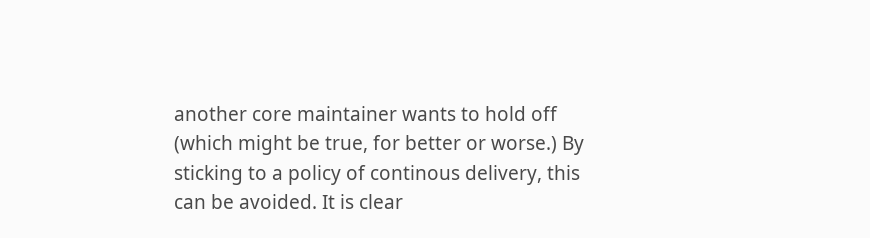another core maintainer wants to hold off (which might be true, for better or worse.) By sticking to a policy of continous delivery, this can be avoided. It is clear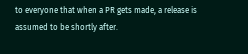to everyone that when a PR gets made, a release is assumed to be shortly after.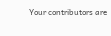Your contributors are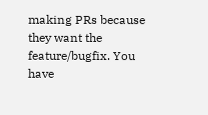making PRs because they want the feature/bugfix. You have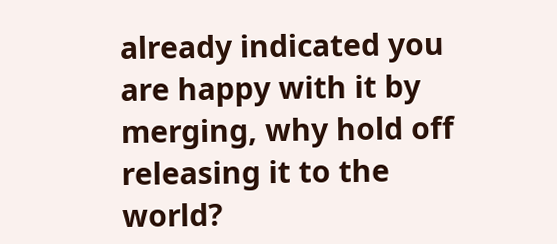already indicated you are happy with it by merging, why hold off releasing it to the world?